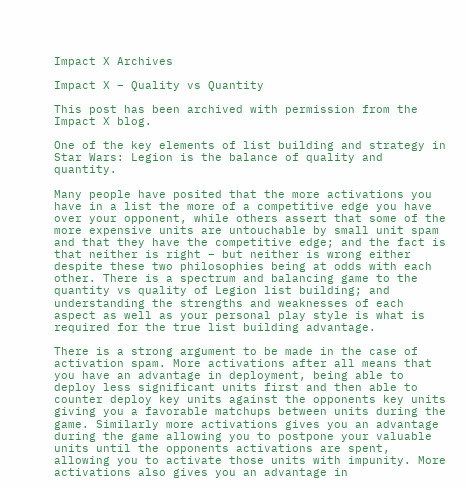Impact X Archives

Impact X – Quality vs Quantity

This post has been archived with permission from the Impact X blog.

One of the key elements of list building and strategy in Star Wars: Legion is the balance of quality and quantity.

Many people have posited that the more activations you have in a list the more of a competitive edge you have over your opponent, while others assert that some of the more expensive units are untouchable by small unit spam and that they have the competitive edge; and the fact is that neither is right – but neither is wrong either despite these two philosophies being at odds with each other. There is a spectrum and balancing game to the quantity vs quality of Legion list building; and understanding the strengths and weaknesses of each aspect as well as your personal play style is what is required for the true list building advantage.

There is a strong argument to be made in the case of activation spam. More activations after all means that you have an advantage in deployment, being able to deploy less significant units first and then able to counter deploy key units against the opponents key units giving you a favorable matchups between units during the game. Similarly more activations gives you an advantage during the game allowing you to postpone your valuable units until the opponents activations are spent, allowing you to activate those units with impunity. More activations also gives you an advantage in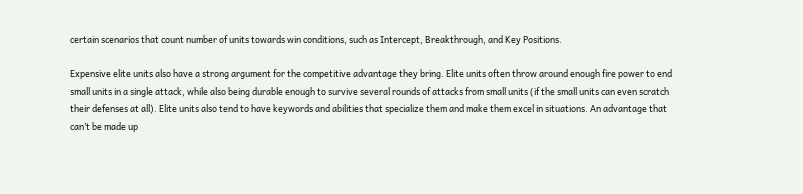certain scenarios that count number of units towards win conditions, such as Intercept, Breakthrough, and Key Positions.

Expensive elite units also have a strong argument for the competitive advantage they bring. Elite units often throw around enough fire power to end small units in a single attack, while also being durable enough to survive several rounds of attacks from small units (if the small units can even scratch their defenses at all). Elite units also tend to have keywords and abilities that specialize them and make them excel in situations. An advantage that can’t be made up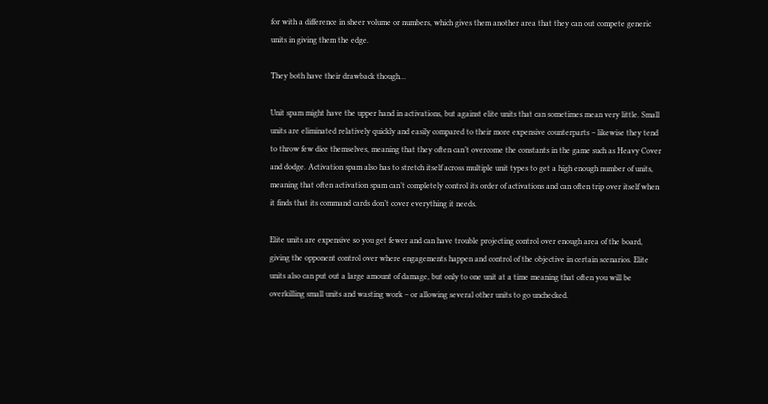for with a difference in sheer volume or numbers, which gives them another area that they can out compete generic units in giving them the edge.

They both have their drawback though…

Unit spam might have the upper hand in activations, but against elite units that can sometimes mean very little. Small units are eliminated relatively quickly and easily compared to their more expensive counterparts – likewise they tend to throw few dice themselves, meaning that they often can’t overcome the constants in the game such as Heavy Cover and dodge. Activation spam also has to stretch itself across multiple unit types to get a high enough number of units, meaning that often activation spam can’t completely control its order of activations and can often trip over itself when it finds that its command cards don’t cover everything it needs.

Elite units are expensive so you get fewer and can have trouble projecting control over enough area of the board, giving the opponent control over where engagements happen and control of the objective in certain scenarios. Elite units also can put out a large amount of damage, but only to one unit at a time meaning that often you will be overkilling small units and wasting work – or allowing several other units to go unchecked.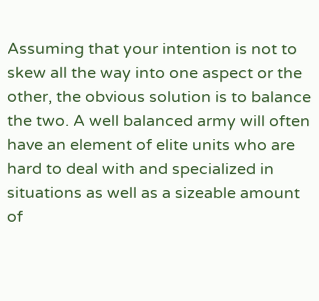Assuming that your intention is not to skew all the way into one aspect or the other, the obvious solution is to balance the two. A well balanced army will often have an element of elite units who are hard to deal with and specialized in situations as well as a sizeable amount of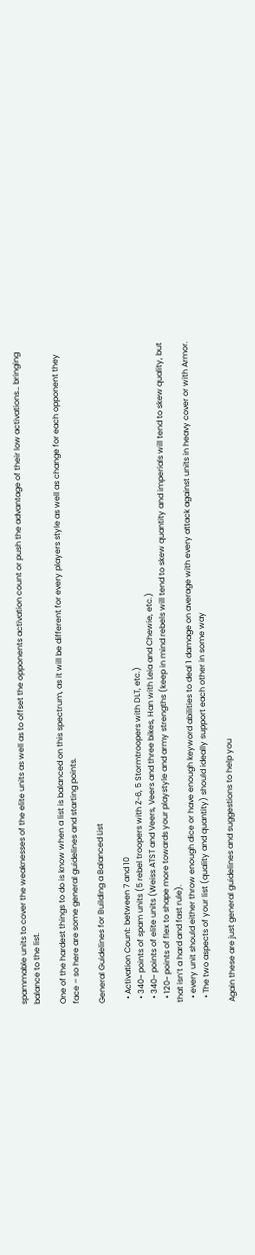spammable units to cover the weaknesses of the elite units as well as to offset the opponents activation count or push the advantage of their low activations… bringing balance to the list.

One of the hardest things to do is know when a list is balanced on this spectrum, as it will be different for every players style as well as change for each opponent they face – so here are some general guidelines and starting points.

General Guidelines for Building a Balanced List

  • Activation Count: between 7 and 10
  • 340~ points of spam units (5 rebel troopers with Z-6, 5 Stormtroopers with DLT, etc.)
  • 340~ points of elite units (Weiss ATST and Veers, Veers and three bikes, Han with Leia and Chewie, etc.)
  • 120~ points of flex to shape more towards your playstyle and army strengths (keep in mind rebels will tend to skew quantity and imperials will tend to skew quality, but that isn’t a hard and fast rule).
  • every unit should either throw enough dice or have enough keyword abilities to deal 1 damage on average with every attack against units in heavy cover or with Armor.
  • The two aspects of your list (quality and quantity) should ideally support each other in some way

Again these are just general guidelines and suggestions to help you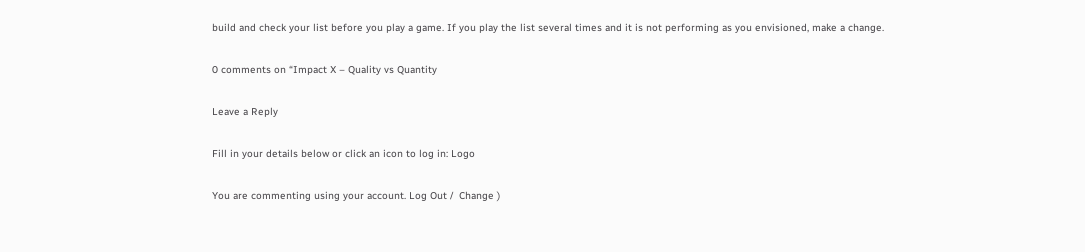build and check your list before you play a game. If you play the list several times and it is not performing as you envisioned, make a change.

0 comments on “Impact X – Quality vs Quantity

Leave a Reply

Fill in your details below or click an icon to log in: Logo

You are commenting using your account. Log Out /  Change )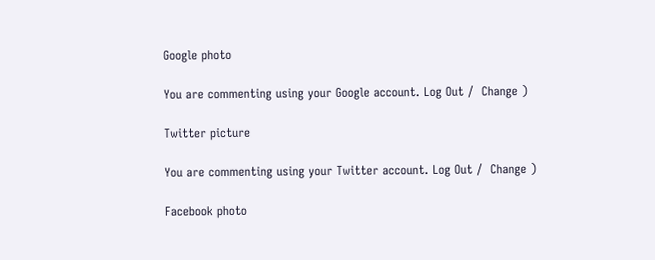Google photo

You are commenting using your Google account. Log Out /  Change )

Twitter picture

You are commenting using your Twitter account. Log Out /  Change )

Facebook photo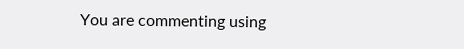You are commenting using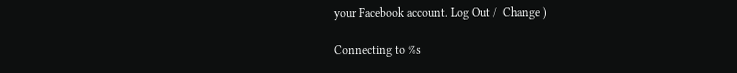your Facebook account. Log Out /  Change )

Connecting to %s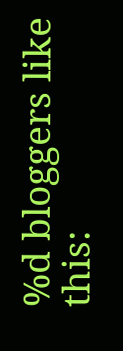%d bloggers like this: